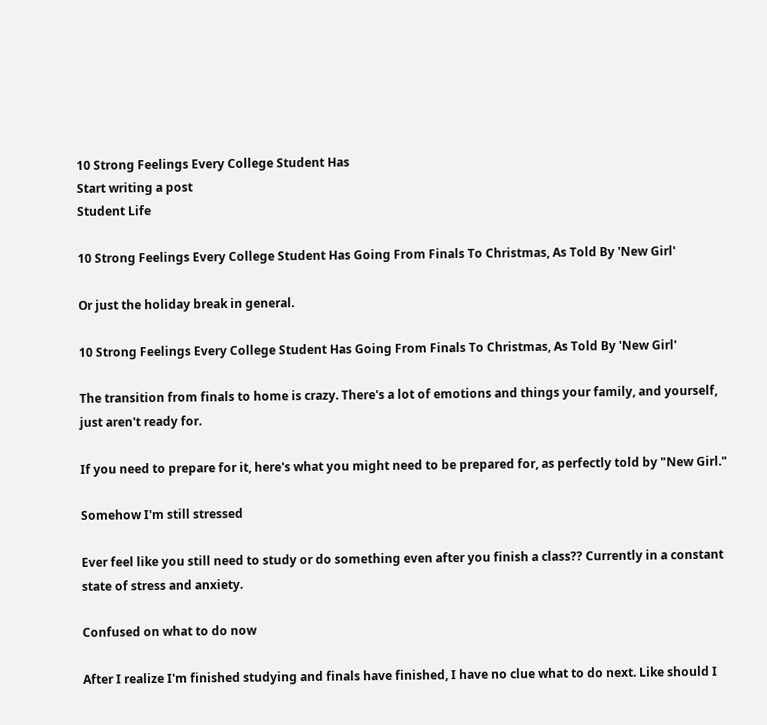10 Strong Feelings Every College Student Has
Start writing a post
Student Life

10 Strong Feelings Every College Student Has Going From Finals To Christmas, As Told By 'New Girl'

Or just the holiday break in general.

10 Strong Feelings Every College Student Has Going From Finals To Christmas, As Told By 'New Girl'

The transition from finals to home is crazy. There's a lot of emotions and things your family, and yourself, just aren't ready for.

If you need to prepare for it, here's what you might need to be prepared for, as perfectly told by "New Girl."

Somehow I'm still stressed

Ever feel like you still need to study or do something even after you finish a class?? Currently in a constant state of stress and anxiety.

Confused on what to do now

After I realize I'm finished studying and finals have finished, I have no clue what to do next. Like should I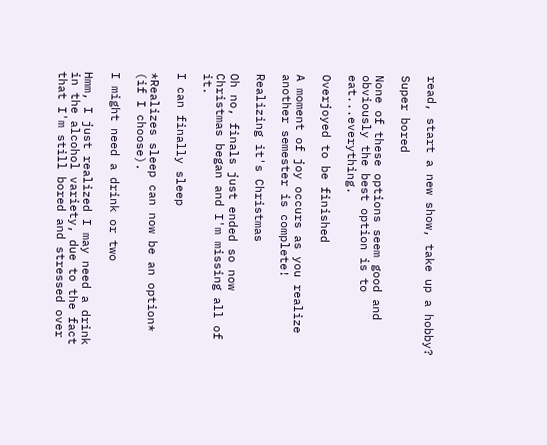read, start a new show, take up a hobby?

Super bored

None of these options seem good and obviously the best option is to eat...everything.

Overjoyed to be finished

A moment of joy occurs as you realize another semester is complete!

Realizing it's Christmas

Oh no, finals just ended so now Christmas began and I'm missing all of it.

I can finally sleep

*Realizes sleep can now be an option* (if I choose).

I might need a drink or two

Hmm, I just realized I may need a drink in the alcohol variety, due to the fact that I'm still bored and stressed over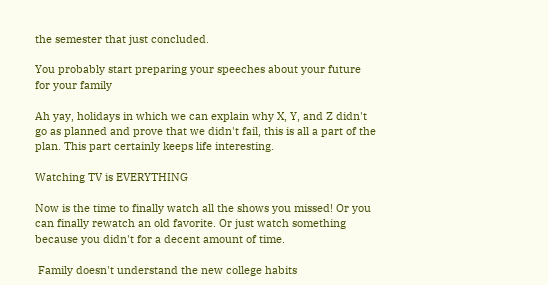the semester that just concluded.

You probably start preparing your speeches about your future for your family

Ah yay, holidays in which we can explain why X, Y, and Z didn't go as planned and prove that we didn't fail, this is all a part of the plan. This part certainly keeps life interesting.

Watching TV is EVERYTHING

Now is the time to finally watch all the shows you missed! Or you can finally rewatch an old favorite. Or just watch something because you didn't for a decent amount of time.

 Family doesn't understand the new college habits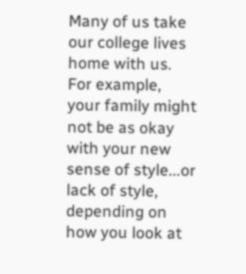Many of us take our college lives home with us. For example, your family might not be as okay with your new sense of style...or lack of style, depending on how you look at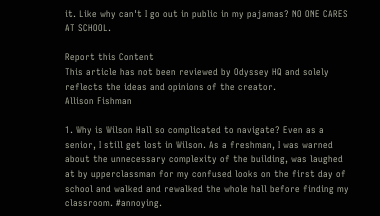it. Like why can't I go out in public in my pajamas? NO ONE CARES AT SCHOOL.

Report this Content
This article has not been reviewed by Odyssey HQ and solely reflects the ideas and opinions of the creator.
Allison Fishman

1. Why is Wilson Hall so complicated to navigate? Even as a senior, I still get lost in Wilson. As a freshman, I was warned about the unnecessary complexity of the building, was laughed at by upperclassman for my confused looks on the first day of school and walked and rewalked the whole hall before finding my classroom. #annoying.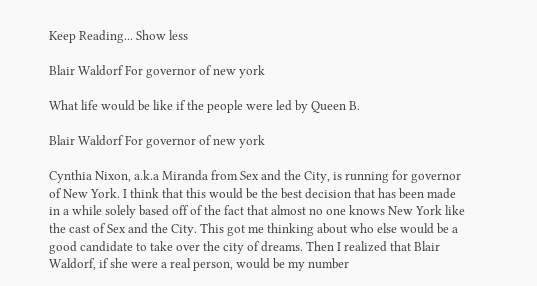Keep Reading... Show less

Blair Waldorf For governor of new york

What life would be like if the people were led by Queen B.

Blair Waldorf For governor of new york

Cynthia Nixon, a.k.a Miranda from Sex and the City, is running for governor of New York. I think that this would be the best decision that has been made in a while solely based off of the fact that almost no one knows New York like the cast of Sex and the City. This got me thinking about who else would be a good candidate to take over the city of dreams. Then I realized that Blair Waldorf, if she were a real person, would be my number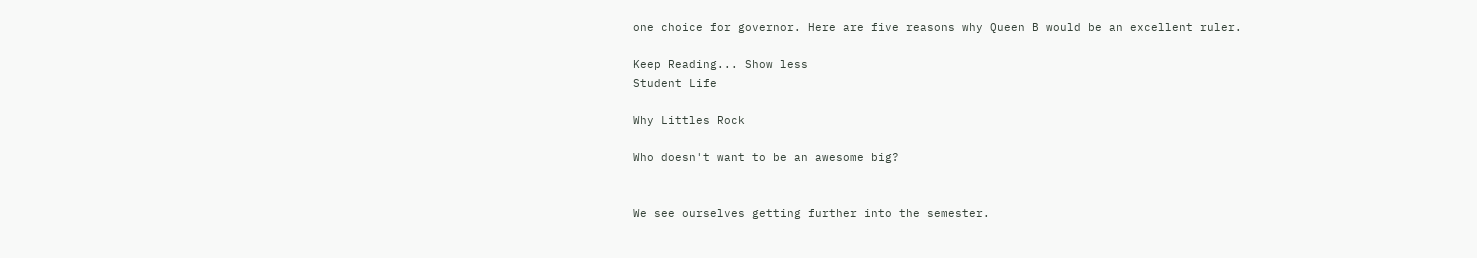one choice for governor. Here are five reasons why Queen B would be an excellent ruler.

Keep Reading... Show less
Student Life

Why Littles Rock

Who doesn't want to be an awesome big?


We see ourselves getting further into the semester.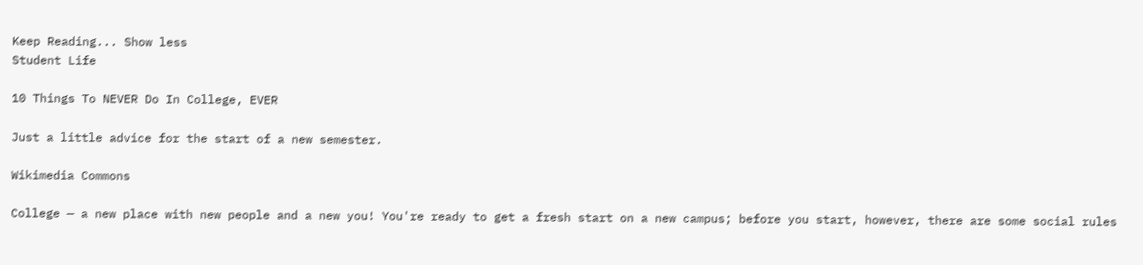Keep Reading... Show less
Student Life

10 Things To NEVER Do In College, EVER

Just a little advice for the start of a new semester.

Wikimedia Commons

College — a new place with new people and a new you! You're ready to get a fresh start on a new campus; before you start, however, there are some social rules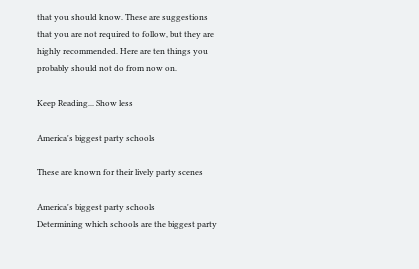that you should know. These are suggestions that you are not required to follow, but they are highly recommended. Here are ten things you probably should not do from now on.

Keep Reading... Show less

America's biggest party schools

These are known for their lively party scenes

America's biggest party schools
Determining which schools are the biggest party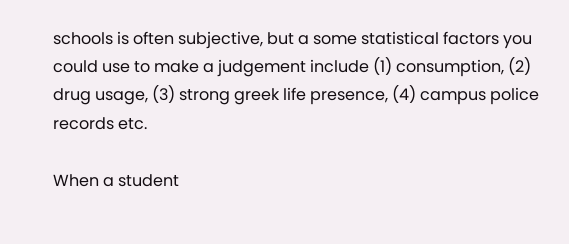schools is often subjective, but a some statistical factors you could use to make a judgement include (1) consumption, (2) drug usage, (3) strong greek life presence, (4) campus police records etc.

When a student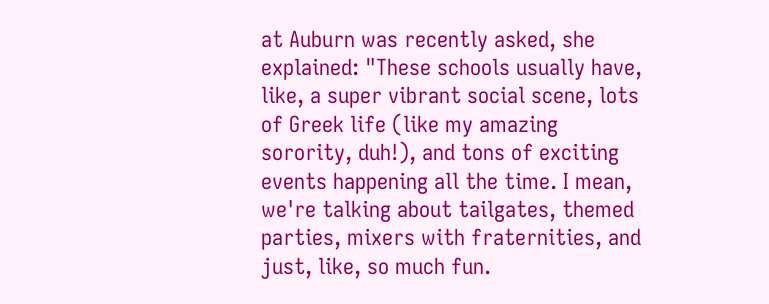at Auburn was recently asked, she explained: "These schools usually have, like, a super vibrant social scene, lots of Greek life (like my amazing sorority, duh!), and tons of exciting events happening all the time. I mean, we're talking about tailgates, themed parties, mixers with fraternities, and just, like, so much fun.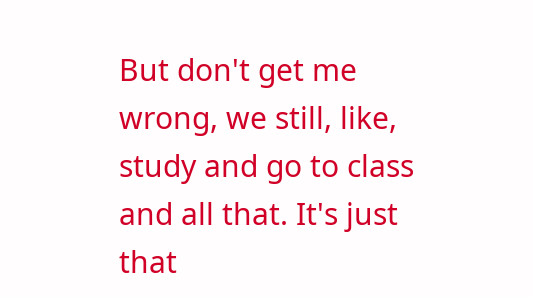But don't get me wrong, we still, like, study and go to class and all that. It's just that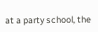at a party school, the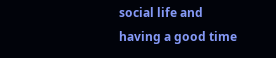social life and having a good time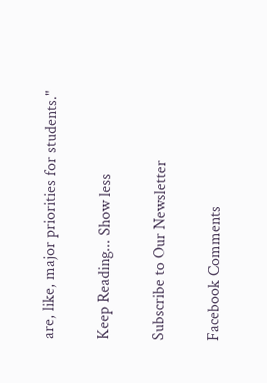are, like, major priorities for students."

Keep Reading... Show less

Subscribe to Our Newsletter

Facebook Comments